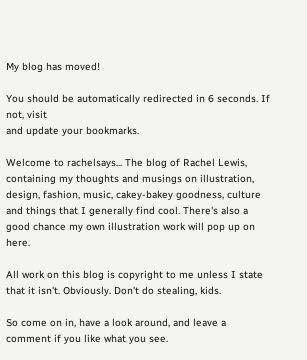My blog has moved!

You should be automatically redirected in 6 seconds. If not, visit
and update your bookmarks.

Welcome to rachelsays... The blog of Rachel Lewis, containing my thoughts and musings on illustration, design, fashion, music, cakey-bakey goodness, culture and things that I generally find cool. There's also a good chance my own illustration work will pop up on here.

All work on this blog is copyright to me unless I state that it isn't. Obviously. Don't do stealing, kids.

So come on in, have a look around, and leave a comment if you like what you see.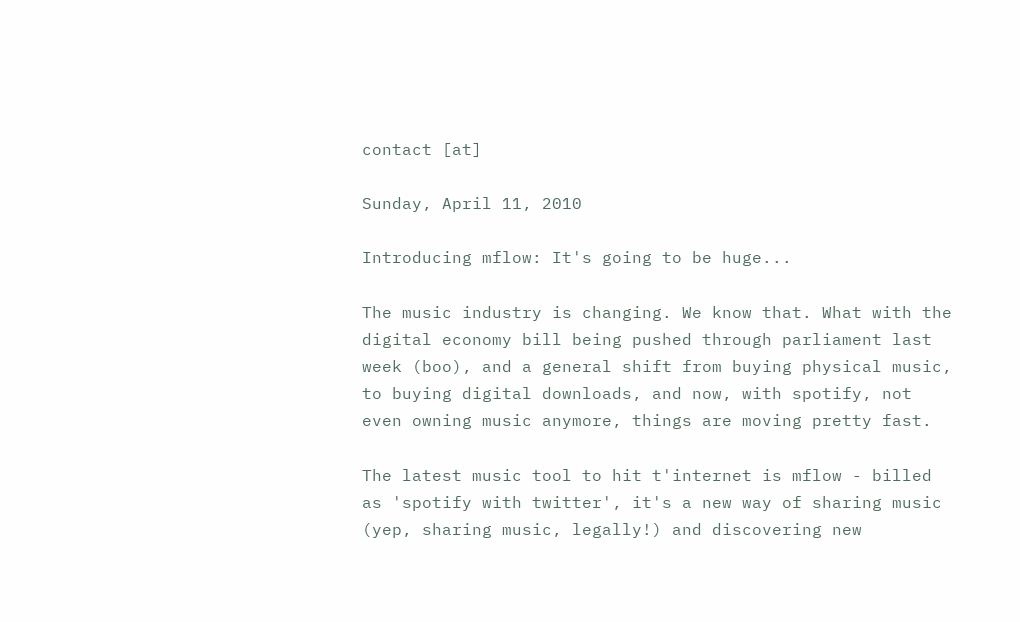contact [at]

Sunday, April 11, 2010

Introducing mflow: It's going to be huge...

The music industry is changing. We know that. What with the digital economy bill being pushed through parliament last week (boo), and a general shift from buying physical music, to buying digital downloads, and now, with spotify, not even owning music anymore, things are moving pretty fast.

The latest music tool to hit t'internet is mflow - billed as 'spotify with twitter', it's a new way of sharing music (yep, sharing music, legally!) and discovering new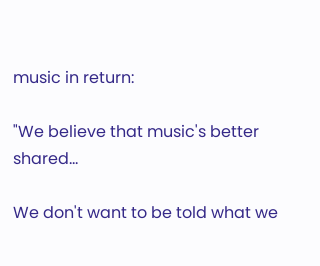music in return:

"We believe that music's better shared...

We don't want to be told what we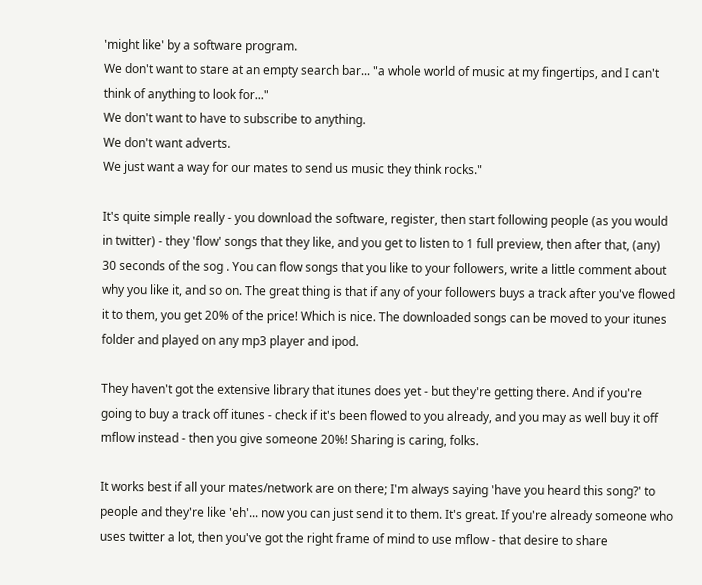'might like' by a software program.
We don't want to stare at an empty search bar... "a whole world of music at my fingertips, and I can't think of anything to look for..."
We don't want to have to subscribe to anything.
We don't want adverts.
We just want a way for our mates to send us music they think rocks."

It's quite simple really - you download the software, register, then start following people (as you would in twitter) - they 'flow' songs that they like, and you get to listen to 1 full preview, then after that, (any) 30 seconds of the sog . You can flow songs that you like to your followers, write a little comment about why you like it, and so on. The great thing is that if any of your followers buys a track after you've flowed it to them, you get 20% of the price! Which is nice. The downloaded songs can be moved to your itunes folder and played on any mp3 player and ipod.

They haven't got the extensive library that itunes does yet - but they're getting there. And if you're going to buy a track off itunes - check if it's been flowed to you already, and you may as well buy it off mflow instead - then you give someone 20%! Sharing is caring, folks.

It works best if all your mates/network are on there; I'm always saying 'have you heard this song?' to people and they're like 'eh'... now you can just send it to them. It's great. If you're already someone who uses twitter a lot, then you've got the right frame of mind to use mflow - that desire to share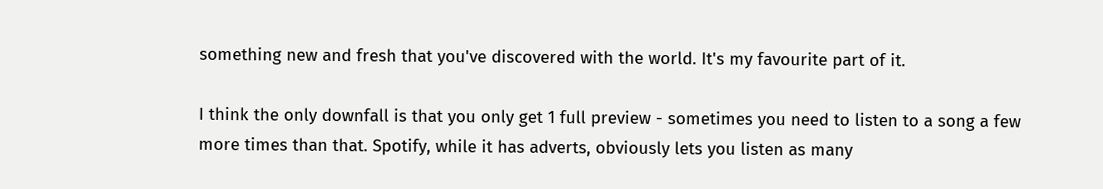something new and fresh that you've discovered with the world. It's my favourite part of it.

I think the only downfall is that you only get 1 full preview - sometimes you need to listen to a song a few more times than that. Spotify, while it has adverts, obviously lets you listen as many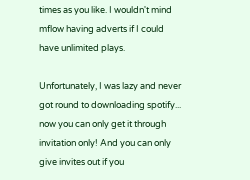times as you like. I wouldn't mind mflow having adverts if I could have unlimited plays.

Unfortunately, I was lazy and never got round to downloading spotify... now you can only get it through invitation only! And you can only give invites out if you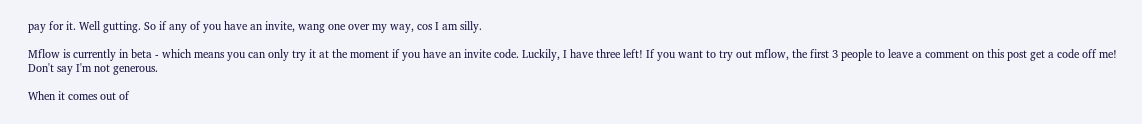pay for it. Well gutting. So if any of you have an invite, wang one over my way, cos I am silly.

Mflow is currently in beta - which means you can only try it at the moment if you have an invite code. Luckily, I have three left! If you want to try out mflow, the first 3 people to leave a comment on this post get a code off me! Don't say I'm not generous.

When it comes out of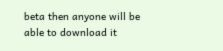beta then anyone will be able to download it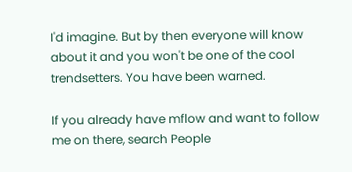I'd imagine. But by then everyone will know about it and you won't be one of the cool trendsetters. You have been warned.

If you already have mflow and want to follow me on there, search People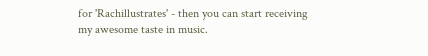for 'Rachillustrates' - then you can start receiving my awesome taste in music.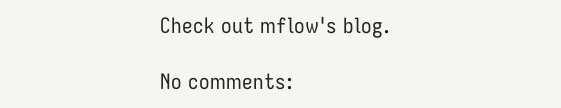Check out mflow's blog.

No comments: